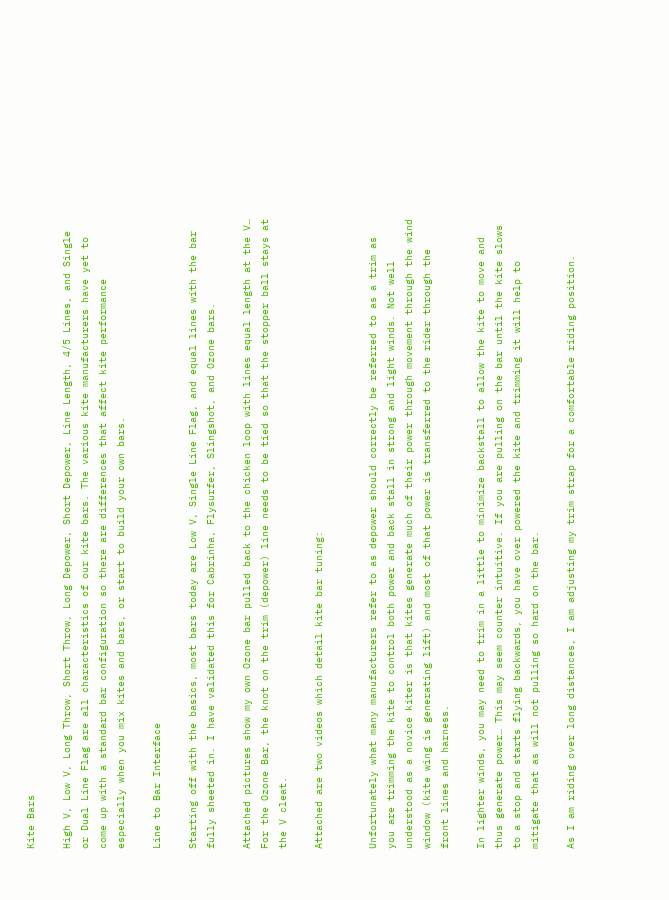Kite Bars

High V, Low V, Long Throw, Short Throw, Long Depower, Short Depower, Line Length, 4/5 Lines, and Single or Dual Line Flag are all characteristics of our kite bars. The various kite manufacturers have yet to come up with a standard bar configuration so there are differences that affect kite performance especially when you mix kites and bars, or start to build your own bars.

Line to Bar Interface

Starting off with the basics, most bars today are Low V, Single Line Flag, and equal lines with the bar fully sheeted in. I have validated this for Cabrinha, Flysurfer, Slingshot, and Ozone bars.

Attached pictures show my own Ozone bar pulled back to the chicken loop with lines equal length at the V… For the Ozone Bar, the knot on the trim (depower) line needs to be tied so that the stopper ball stays at the V cleat.

Attached are two videos which detail kite bar tuning:


Unfortunately what many manufacturers refer to as depower should correctly be referred to as a trim as you are trimming the kite to control both power and back stall in strong and light winds. Not well understood as a novice kiter is that kites generate much of their power through movement through the wind window (kite wing is generating lift) and most of that power is transferred to the rider through the front lines and harness.

In lighter winds, you may need to trim in a little to minimize backstall to allow the kite to move and thus generate power… This may seem counter intuitive. If you are pulling on the bar until the kite slows to a stop and starts flying backwards, you have over powered the kite and trimming it will help to mitigate that as will not pulling so hard on the bar.

As I am riding over long distances, I am adjusting my trim strap for a comfortable riding position.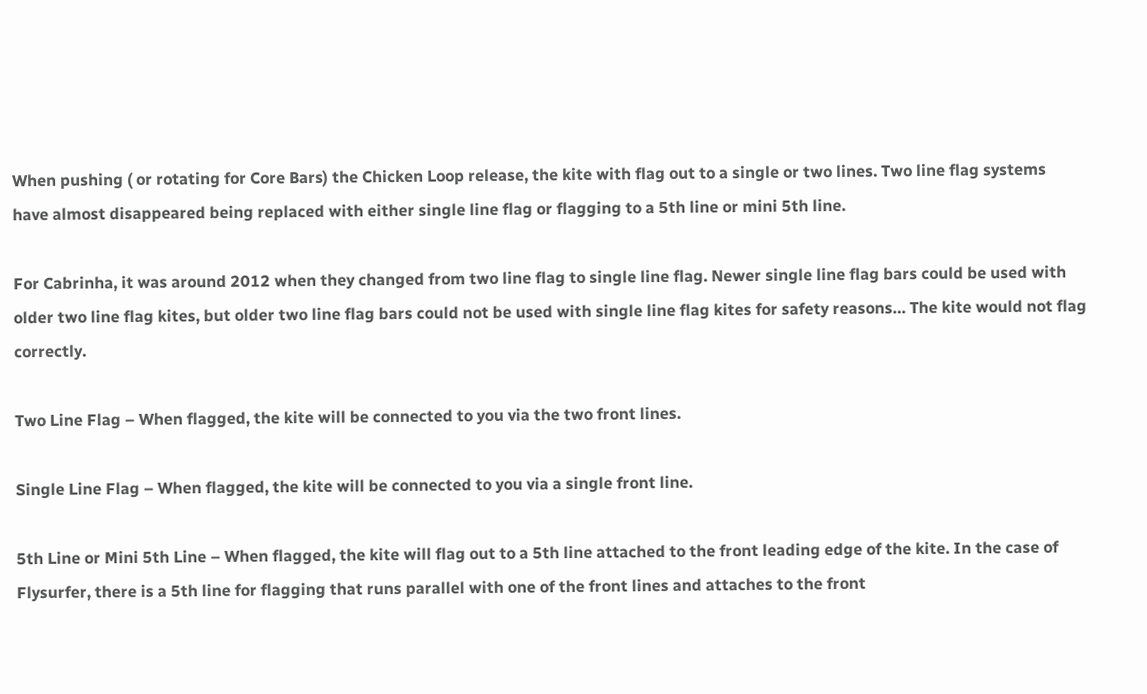When pushing ( or rotating for Core Bars) the Chicken Loop release, the kite with flag out to a single or two lines. Two line flag systems have almost disappeared being replaced with either single line flag or flagging to a 5th line or mini 5th line.

For Cabrinha, it was around 2012 when they changed from two line flag to single line flag. Newer single line flag bars could be used with older two line flag kites, but older two line flag bars could not be used with single line flag kites for safety reasons… The kite would not flag correctly.

Two Line Flag – When flagged, the kite will be connected to you via the two front lines.

Single Line Flag – When flagged, the kite will be connected to you via a single front line.

5th Line or Mini 5th Line – When flagged, the kite will flag out to a 5th line attached to the front leading edge of the kite. In the case of Flysurfer, there is a 5th line for flagging that runs parallel with one of the front lines and attaches to the front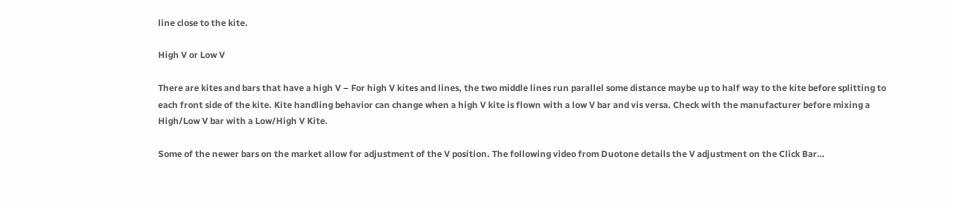line close to the kite.

High V or Low V

There are kites and bars that have a high V – For high V kites and lines, the two middle lines run parallel some distance maybe up to half way to the kite before splitting to each front side of the kite. Kite handling behavior can change when a high V kite is flown with a low V bar and vis versa. Check with the manufacturer before mixing a High/Low V bar with a Low/High V Kite.

Some of the newer bars on the market allow for adjustment of the V position. The following video from Duotone details the V adjustment on the Click Bar…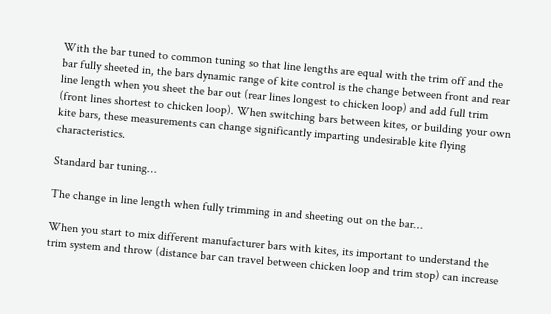With the bar tuned to common tuning so that line lengths are equal with the trim off and the bar fully sheeted in, the bars dynamic range of kite control is the change between front and rear line length when you sheet the bar out (rear lines longest to chicken loop) and add full trim (front lines shortest to chicken loop). When switching bars between kites, or building your own kite bars, these measurements can change significantly imparting undesirable kite flying characteristics.

Standard bar tuning…

The change in line length when fully trimming in and sheeting out on the bar…

When you start to mix different manufacturer bars with kites, its important to understand the trim system and throw (distance bar can travel between chicken loop and trim stop) can increase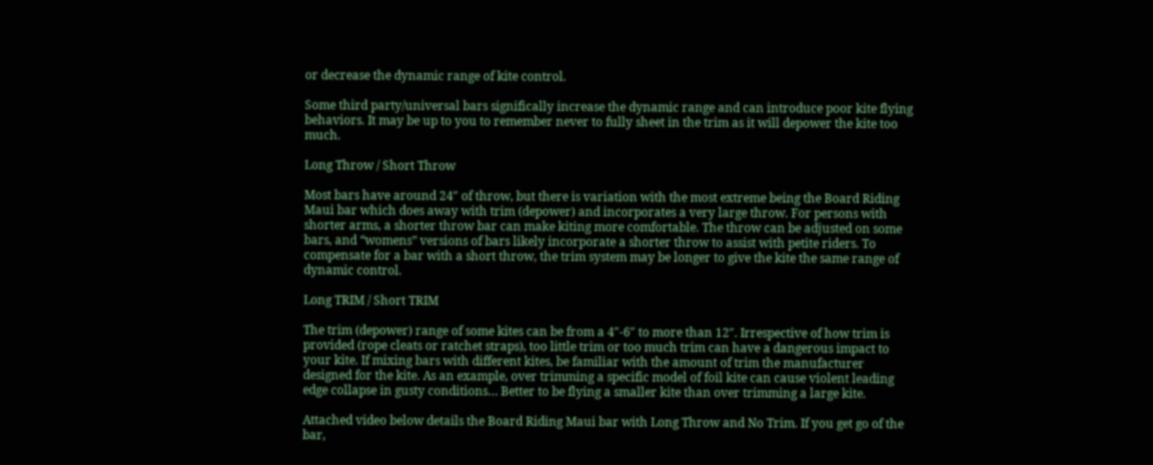or decrease the dynamic range of kite control.

Some third party/universal bars significally increase the dynamic range and can introduce poor kite flying behaviors. It may be up to you to remember never to fully sheet in the trim as it will depower the kite too much.

Long Throw / Short Throw

Most bars have around 24″ of throw, but there is variation with the most extreme being the Board Riding Maui bar which does away with trim (depower) and incorporates a very large throw. For persons with shorter arms, a shorter throw bar can make kiting more comfortable. The throw can be adjusted on some bars, and “womens” versions of bars likely incorporate a shorter throw to assist with petite riders. To compensate for a bar with a short throw, the trim system may be longer to give the kite the same range of dynamic control.

Long TRIM / Short TRIM

The trim (depower) range of some kites can be from a 4″-6″ to more than 12″. Irrespective of how trim is provided (rope cleats or ratchet straps), too little trim or too much trim can have a dangerous impact to your kite. If mixing bars with different kites, be familiar with the amount of trim the manufacturer designed for the kite. As an example, over trimming a specific model of foil kite can cause violent leading edge collapse in gusty conditions… Better to be flying a smaller kite than over trimming a large kite.

Attached video below details the Board Riding Maui bar with Long Throw and No Trim. If you get go of the bar,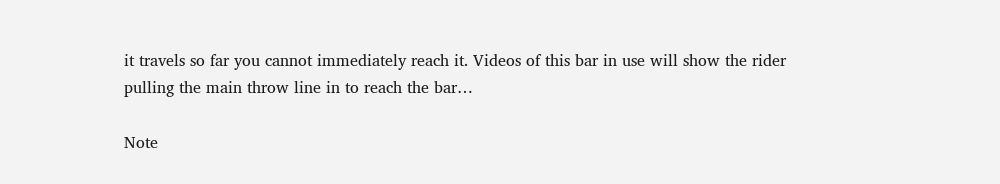it travels so far you cannot immediately reach it. Videos of this bar in use will show the rider pulling the main throw line in to reach the bar…

Note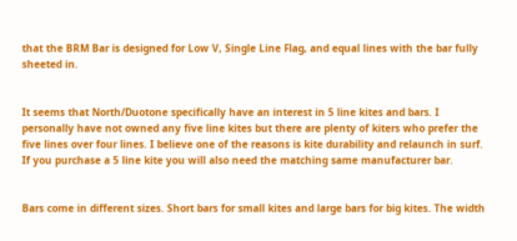that the BRM Bar is designed for Low V, Single Line Flag, and equal lines with the bar fully sheeted in.


It seems that North/Duotone specifically have an interest in 5 line kites and bars. I personally have not owned any five line kites but there are plenty of kiters who prefer the five lines over four lines. I believe one of the reasons is kite durability and relaunch in surf. If you purchase a 5 line kite you will also need the matching same manufacturer bar.


Bars come in different sizes. Short bars for small kites and large bars for big kites. The width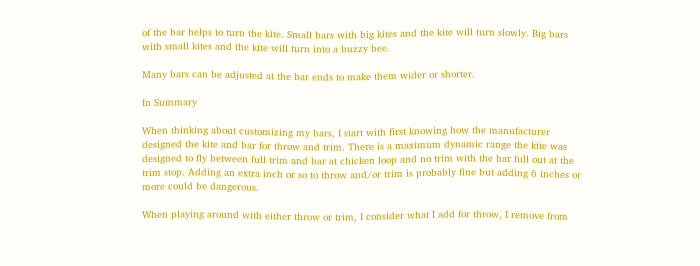of the bar helps to turn the kite. Small bars with big kites and the kite will turn slowly. Big bars with small kites and the kite will turn into a buzzy bee.

Many bars can be adjusted at the bar ends to make them wider or shorter.

In Summary

When thinking about customizing my bars, I start with first knowing how the manufacturer designed the kite and bar for throw and trim. There is a maximum dynamic range the kite was designed to fly between full trim and bar at chicken loop and no trim with the bar full out at the trim stop. Adding an extra inch or so to throw and/or trim is probably fine but adding 6 inches or more could be dangerous.

When playing around with either throw or trim, I consider what I add for throw, I remove from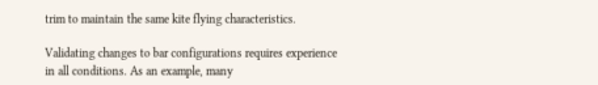trim to maintain the same kite flying characteristics.

Validating changes to bar configurations requires experience in all conditions. As an example, many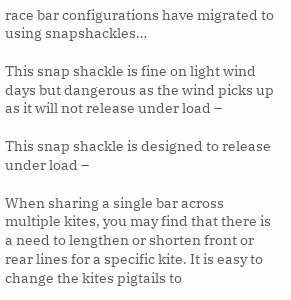race bar configurations have migrated to using snapshackles…

This snap shackle is fine on light wind days but dangerous as the wind picks up as it will not release under load –

This snap shackle is designed to release under load –

When sharing a single bar across multiple kites, you may find that there is a need to lengthen or shorten front or rear lines for a specific kite. It is easy to change the kites pigtails to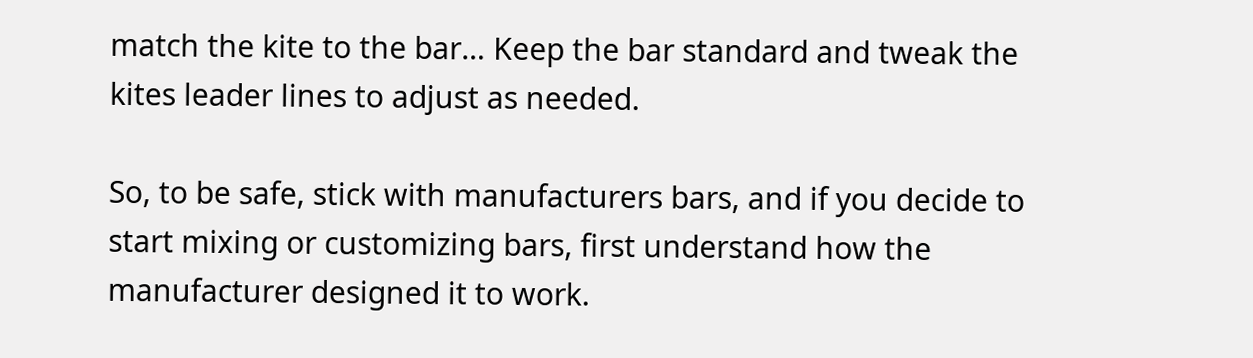match the kite to the bar… Keep the bar standard and tweak the kites leader lines to adjust as needed.

So, to be safe, stick with manufacturers bars, and if you decide to start mixing or customizing bars, first understand how the manufacturer designed it to work.